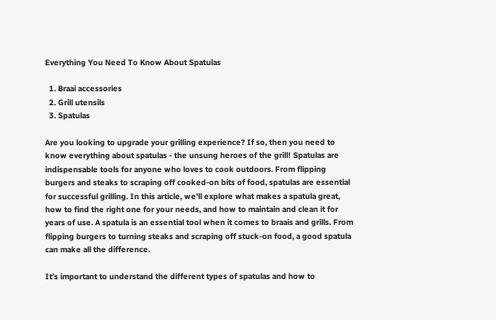Everything You Need To Know About Spatulas

  1. Braai accessories
  2. Grill utensils
  3. Spatulas

Are you looking to upgrade your grilling experience? If so, then you need to know everything about spatulas - the unsung heroes of the grill! Spatulas are indispensable tools for anyone who loves to cook outdoors. From flipping burgers and steaks to scraping off cooked-on bits of food, spatulas are essential for successful grilling. In this article, we'll explore what makes a spatula great, how to find the right one for your needs, and how to maintain and clean it for years of use. A spatula is an essential tool when it comes to braais and grills. From flipping burgers to turning steaks and scraping off stuck-on food, a good spatula can make all the difference.

It’s important to understand the different types of spatulas and how to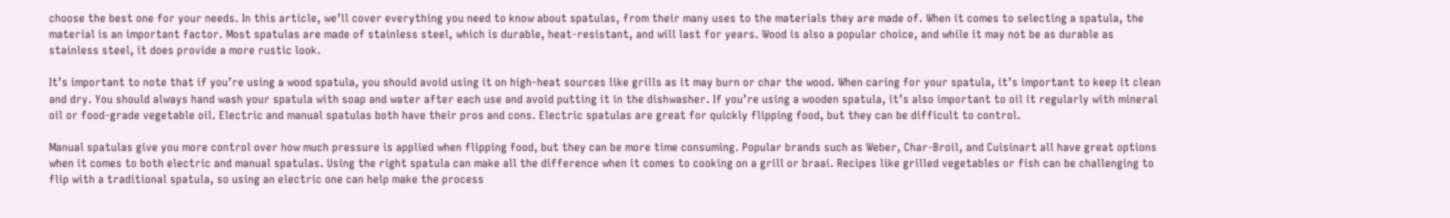choose the best one for your needs. In this article, we’ll cover everything you need to know about spatulas, from their many uses to the materials they are made of. When it comes to selecting a spatula, the material is an important factor. Most spatulas are made of stainless steel, which is durable, heat-resistant, and will last for years. Wood is also a popular choice, and while it may not be as durable as stainless steel, it does provide a more rustic look.

It’s important to note that if you’re using a wood spatula, you should avoid using it on high-heat sources like grills as it may burn or char the wood. When caring for your spatula, it’s important to keep it clean and dry. You should always hand wash your spatula with soap and water after each use and avoid putting it in the dishwasher. If you’re using a wooden spatula, it’s also important to oil it regularly with mineral oil or food-grade vegetable oil. Electric and manual spatulas both have their pros and cons. Electric spatulas are great for quickly flipping food, but they can be difficult to control.

Manual spatulas give you more control over how much pressure is applied when flipping food, but they can be more time consuming. Popular brands such as Weber, Char-Broil, and Cuisinart all have great options when it comes to both electric and manual spatulas. Using the right spatula can make all the difference when it comes to cooking on a grill or braai. Recipes like grilled vegetables or fish can be challenging to flip with a traditional spatula, so using an electric one can help make the process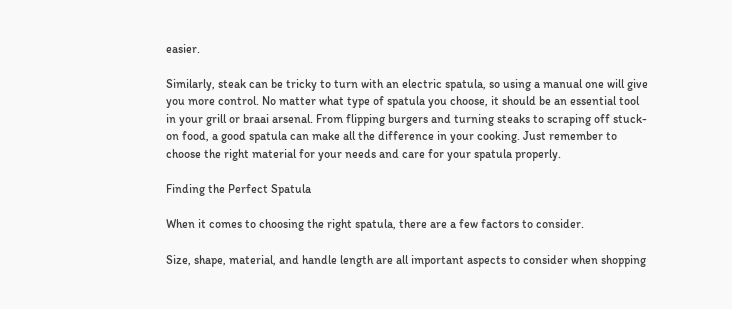easier.

Similarly, steak can be tricky to turn with an electric spatula, so using a manual one will give you more control. No matter what type of spatula you choose, it should be an essential tool in your grill or braai arsenal. From flipping burgers and turning steaks to scraping off stuck-on food, a good spatula can make all the difference in your cooking. Just remember to choose the right material for your needs and care for your spatula properly.

Finding the Perfect Spatula

When it comes to choosing the right spatula, there are a few factors to consider.

Size, shape, material, and handle length are all important aspects to consider when shopping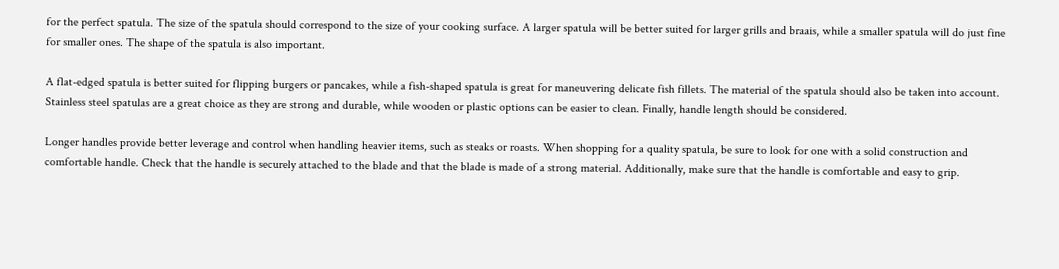for the perfect spatula. The size of the spatula should correspond to the size of your cooking surface. A larger spatula will be better suited for larger grills and braais, while a smaller spatula will do just fine for smaller ones. The shape of the spatula is also important.

A flat-edged spatula is better suited for flipping burgers or pancakes, while a fish-shaped spatula is great for maneuvering delicate fish fillets. The material of the spatula should also be taken into account. Stainless steel spatulas are a great choice as they are strong and durable, while wooden or plastic options can be easier to clean. Finally, handle length should be considered.

Longer handles provide better leverage and control when handling heavier items, such as steaks or roasts. When shopping for a quality spatula, be sure to look for one with a solid construction and comfortable handle. Check that the handle is securely attached to the blade and that the blade is made of a strong material. Additionally, make sure that the handle is comfortable and easy to grip.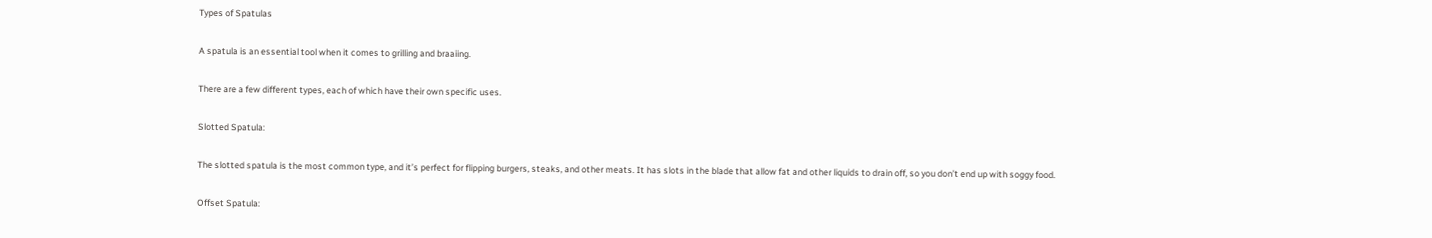Types of Spatulas

A spatula is an essential tool when it comes to grilling and braaiing.

There are a few different types, each of which have their own specific uses.

Slotted Spatula:

The slotted spatula is the most common type, and it’s perfect for flipping burgers, steaks, and other meats. It has slots in the blade that allow fat and other liquids to drain off, so you don’t end up with soggy food.

Offset Spatula: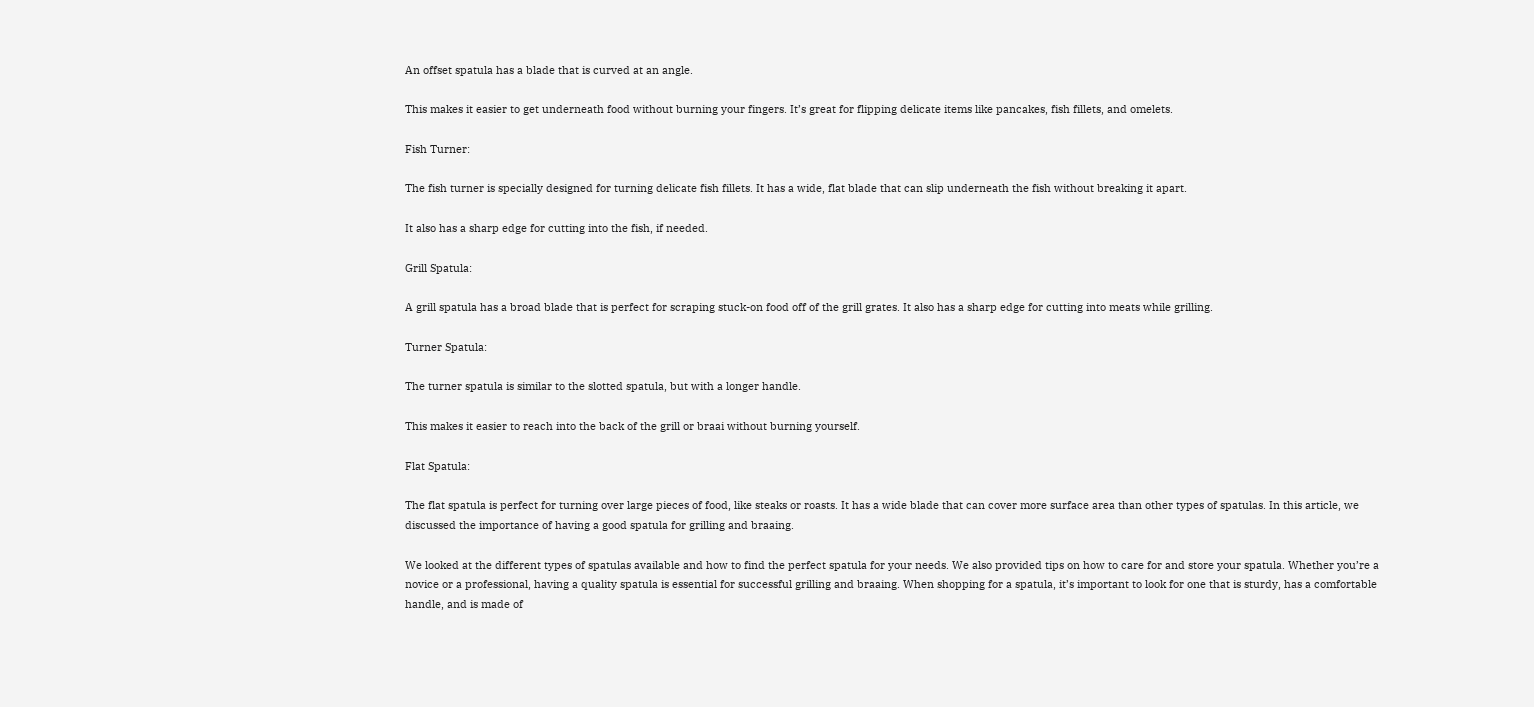An offset spatula has a blade that is curved at an angle.

This makes it easier to get underneath food without burning your fingers. It’s great for flipping delicate items like pancakes, fish fillets, and omelets.

Fish Turner:

The fish turner is specially designed for turning delicate fish fillets. It has a wide, flat blade that can slip underneath the fish without breaking it apart.

It also has a sharp edge for cutting into the fish, if needed.

Grill Spatula:

A grill spatula has a broad blade that is perfect for scraping stuck-on food off of the grill grates. It also has a sharp edge for cutting into meats while grilling.

Turner Spatula:

The turner spatula is similar to the slotted spatula, but with a longer handle.

This makes it easier to reach into the back of the grill or braai without burning yourself.

Flat Spatula:

The flat spatula is perfect for turning over large pieces of food, like steaks or roasts. It has a wide blade that can cover more surface area than other types of spatulas. In this article, we discussed the importance of having a good spatula for grilling and braaing.

We looked at the different types of spatulas available and how to find the perfect spatula for your needs. We also provided tips on how to care for and store your spatula. Whether you’re a novice or a professional, having a quality spatula is essential for successful grilling and braaing. When shopping for a spatula, it’s important to look for one that is sturdy, has a comfortable handle, and is made of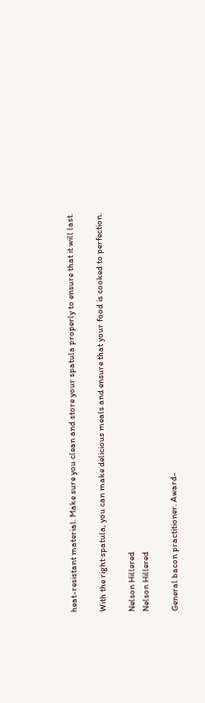heat-resistant material. Make sure you clean and store your spatula properly to ensure that it will last.

With the right spatula, you can make delicious meals and ensure that your food is cooked to perfection.

Nelson Hillered
Nelson Hillered

General bacon practitioner. Award-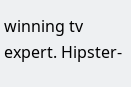winning tv expert. Hipster-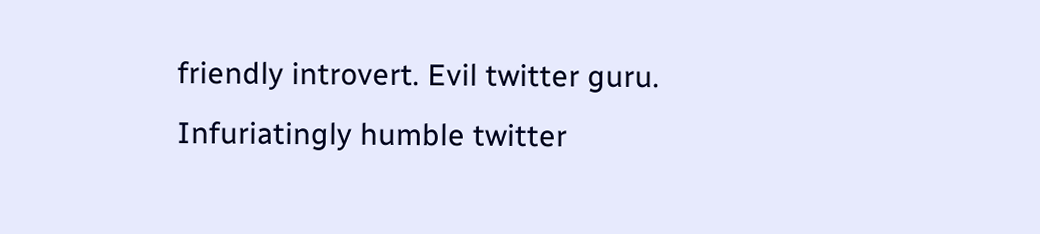friendly introvert. Evil twitter guru. Infuriatingly humble twitter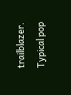trailblazer. Typical pop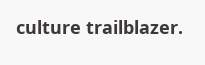culture trailblazer.